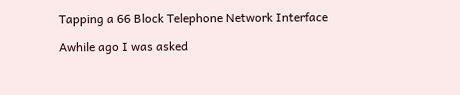Tapping a 66 Block Telephone Network Interface

Awhile ago I was asked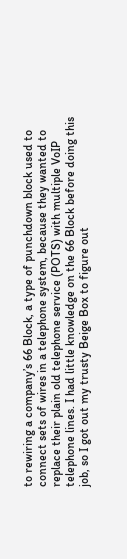to rewiring a company’s 66 Block, a type of punchdown block used to connect sets of wires in a telephone system, because they wanted to replace their plain old telephone service (POTS) with multiple VoIP telephone lines. I had little knowledge on the 66 Block before doing this job, so I got out my trusty Beige Box to figure out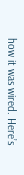how it was wired. Here’s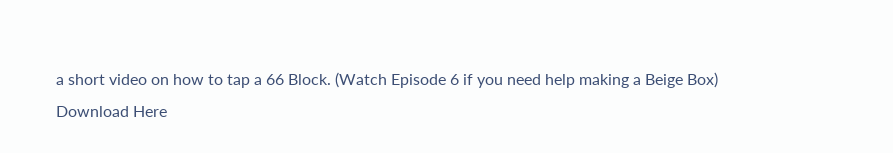a short video on how to tap a 66 Block. (Watch Episode 6 if you need help making a Beige Box)
Download Here